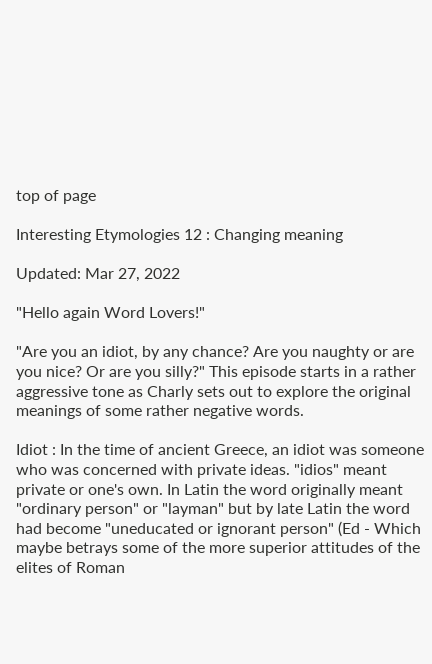top of page

Interesting Etymologies 12 : Changing meaning

Updated: Mar 27, 2022

"Hello again Word Lovers!"

"Are you an idiot, by any chance? Are you naughty or are you nice? Or are you silly?" This episode starts in a rather aggressive tone as Charly sets out to explore the original meanings of some rather negative words.

Idiot : In the time of ancient Greece, an idiot was someone who was concerned with private ideas. "idios" meant private or one's own. In Latin the word originally meant "ordinary person" or "layman" but by late Latin the word had become "uneducated or ignorant person" (Ed - Which maybe betrays some of the more superior attitudes of the elites of Roman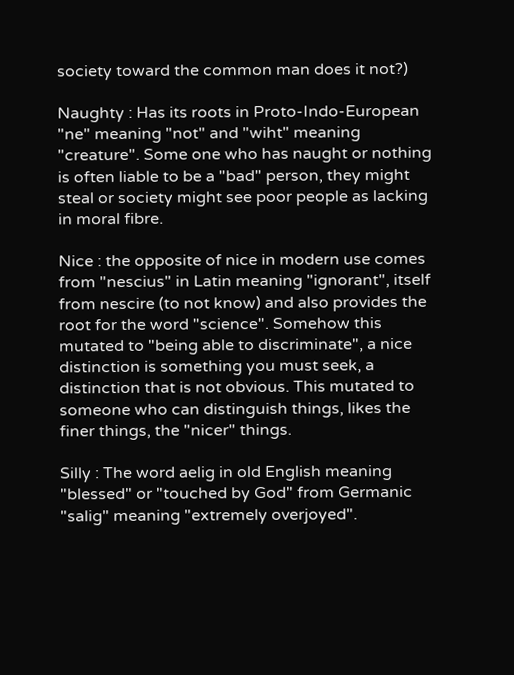society toward the common man does it not?)

Naughty : Has its roots in Proto-Indo-European "ne" meaning "not" and "wiht" meaning "creature". Some one who has naught or nothing is often liable to be a "bad" person, they might steal or society might see poor people as lacking in moral fibre.

Nice : the opposite of nice in modern use comes from "nescius" in Latin meaning "ignorant", itself from nescire (to not know) and also provides the root for the word "science". Somehow this mutated to "being able to discriminate", a nice distinction is something you must seek, a distinction that is not obvious. This mutated to someone who can distinguish things, likes the finer things, the "nicer" things.

Silly : The word aelig in old English meaning "blessed" or "touched by God" from Germanic "salig" meaning "extremely overjoyed".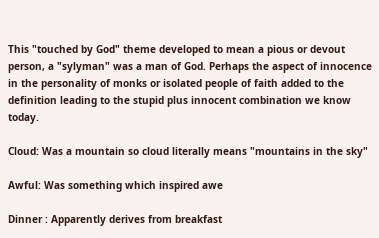This "touched by God" theme developed to mean a pious or devout person, a "sylyman" was a man of God. Perhaps the aspect of innocence in the personality of monks or isolated people of faith added to the definition leading to the stupid plus innocent combination we know today.

Cloud: Was a mountain so cloud literally means "mountains in the sky"

Awful: Was something which inspired awe

Dinner : Apparently derives from breakfast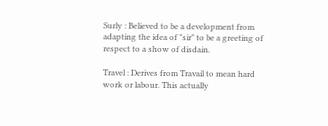Surly : Believed to be a development from adapting the idea of "sir" to be a greeting of respect to a show of disdain.

Travel : Derives from Travail to mean hard work or labour. This actually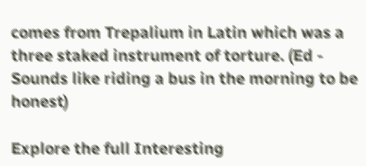comes from Trepalium in Latin which was a three staked instrument of torture. (Ed - Sounds like riding a bus in the morning to be honest)

Explore the full Interesting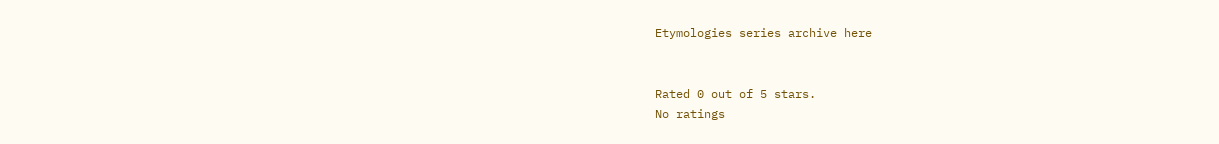Etymologies series archive here


Rated 0 out of 5 stars.
No ratings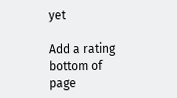yet

Add a rating
bottom of page